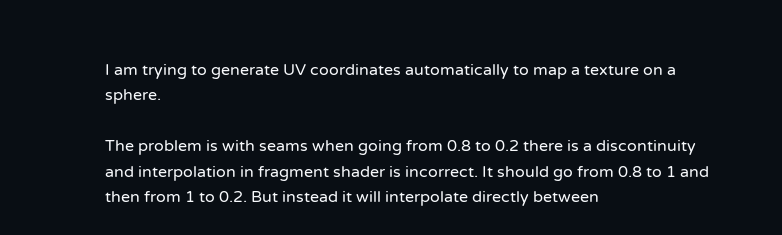I am trying to generate UV coordinates automatically to map a texture on a sphere.

The problem is with seams when going from 0.8 to 0.2 there is a discontinuity and interpolation in fragment shader is incorrect. It should go from 0.8 to 1 and then from 1 to 0.2. But instead it will interpolate directly between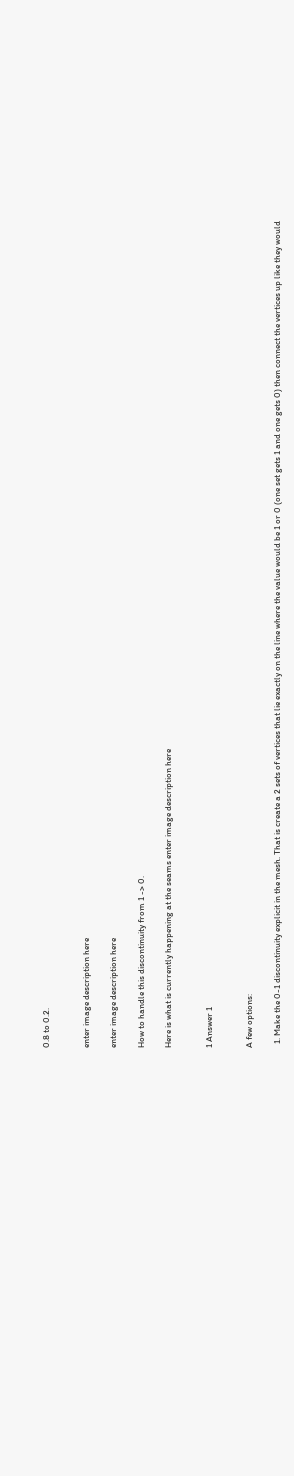0.8 to 0.2.


enter image description here

enter image description here

How to handle this discontinuity from 1 -> 0.

Here is what is currently happening at the seams enter image description here


1 Answer 1


A few options:

  1. Make the 0-1 discontinuity explicit in the mesh. That is create a 2 sets of vertices that lie exactly on the line where the value would be 1 or 0 (one set gets 1 and one gets 0) then connect the vertices up like they would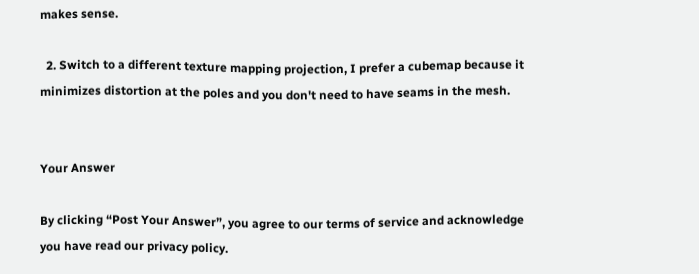makes sense.

  2. Switch to a different texture mapping projection, I prefer a cubemap because it minimizes distortion at the poles and you don't need to have seams in the mesh.


Your Answer

By clicking “Post Your Answer”, you agree to our terms of service and acknowledge you have read our privacy policy.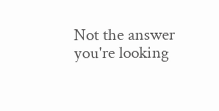Not the answer you're looking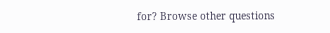for? Browse other questions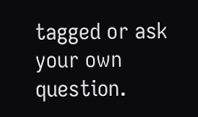tagged or ask your own question.